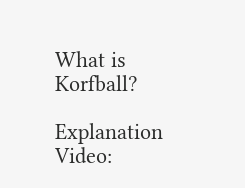What is Korfball?

Explanation Video: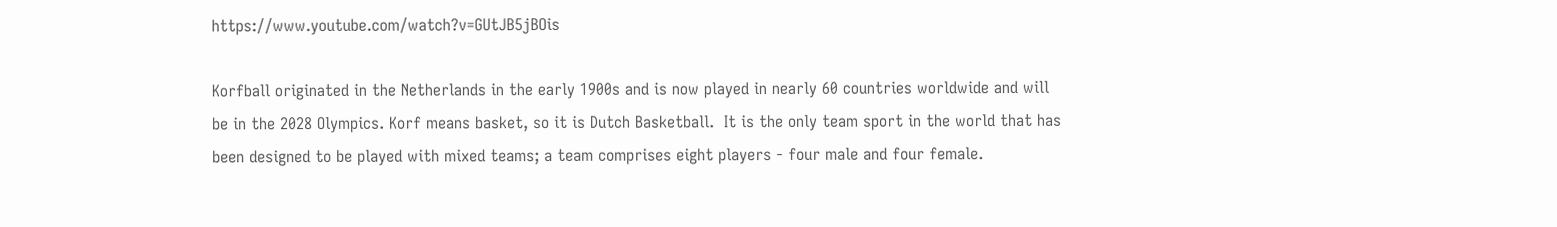https://www.youtube.com/watch?v=GUtJB5jBOis

Korfball originated in the Netherlands in the early 1900s and is now played in nearly 60 countries worldwide and will be in the 2028 Olympics. Korf means basket, so it is Dutch Basketball.  It is the only team sport in the world that has been designed to be played with mixed teams; a team comprises eight players - four male and four female.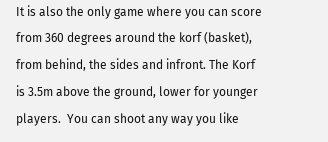It is also the only game where you can score from 360 degrees around the korf (basket), from behind, the sides and infront. The Korf is 3.5m above the ground, lower for younger players.  You can shoot any way you like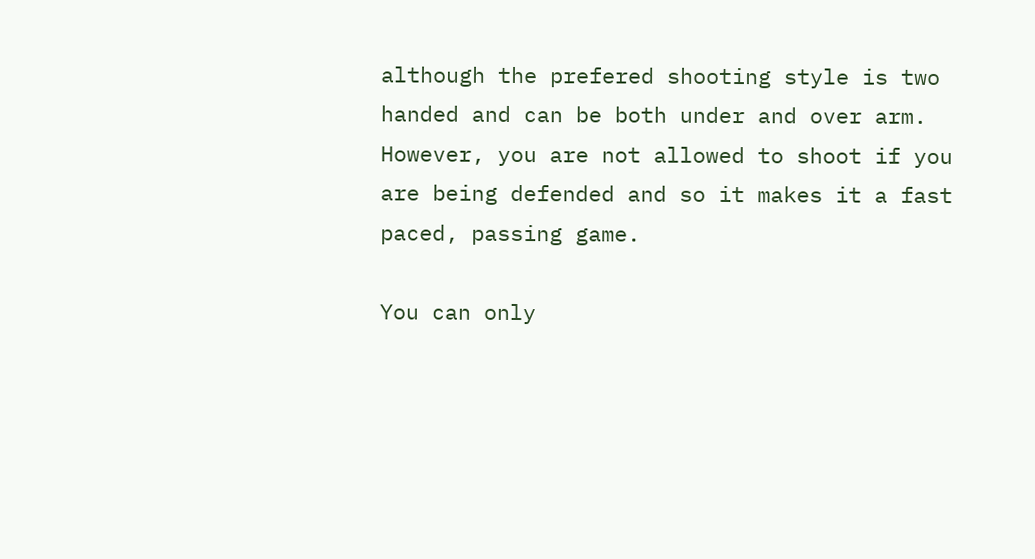although the prefered shooting style is two handed and can be both under and over arm. However, you are not allowed to shoot if you are being defended and so it makes it a fast paced, passing game.

You can only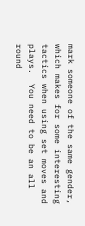mark someone of the same gender, which makes for some interesting tactics when using set moves and plays.  You need to be an all round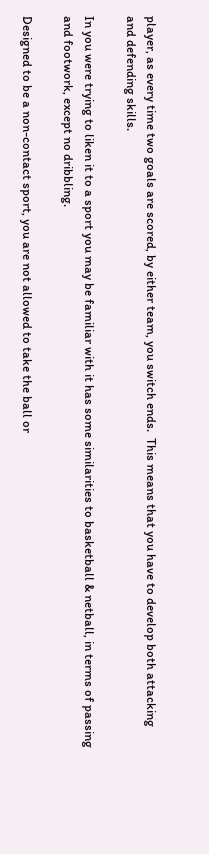player, as every time two goals are scored, by either team, you switch ends.  This means that you have to develop both attacking and defending skills.

In you were trying to liken it to a sport you may be familiar with it has some similarities to basketball & netball, in terms of passing and footwork, except no dribbling.

Designed to be a non-contact sport, you are not allowed to take the ball or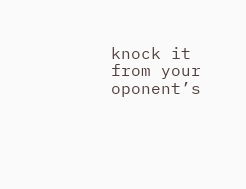knock it from your oponent’s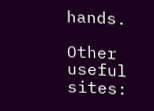hands.

Other useful sites: